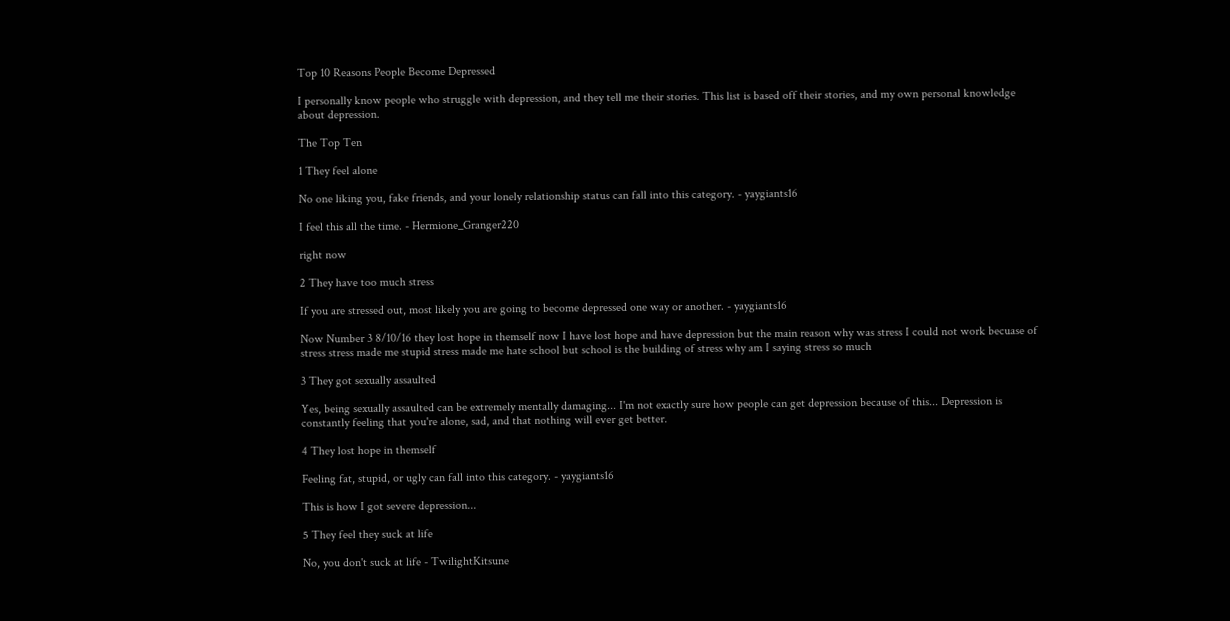Top 10 Reasons People Become Depressed

I personally know people who struggle with depression, and they tell me their stories. This list is based off their stories, and my own personal knowledge about depression.

The Top Ten

1 They feel alone

No one liking you, fake friends, and your lonely relationship status can fall into this category. - yaygiants16

I feel this all the time. - Hermione_Granger220

right now

2 They have too much stress

If you are stressed out, most likely you are going to become depressed one way or another. - yaygiants16

Now Number 3 8/10/16 they lost hope in themself now I have lost hope and have depression but the main reason why was stress I could not work becuase of stress stress made me stupid stress made me hate school but school is the building of stress why am I saying stress so much

3 They got sexually assaulted

Yes, being sexually assaulted can be extremely mentally damaging... I'm not exactly sure how people can get depression because of this... Depression is constantly feeling that you're alone, sad, and that nothing will ever get better.

4 They lost hope in themself

Feeling fat, stupid, or ugly can fall into this category. - yaygiants16

This is how I got severe depression...

5 They feel they suck at life

No, you don't suck at life - TwilightKitsune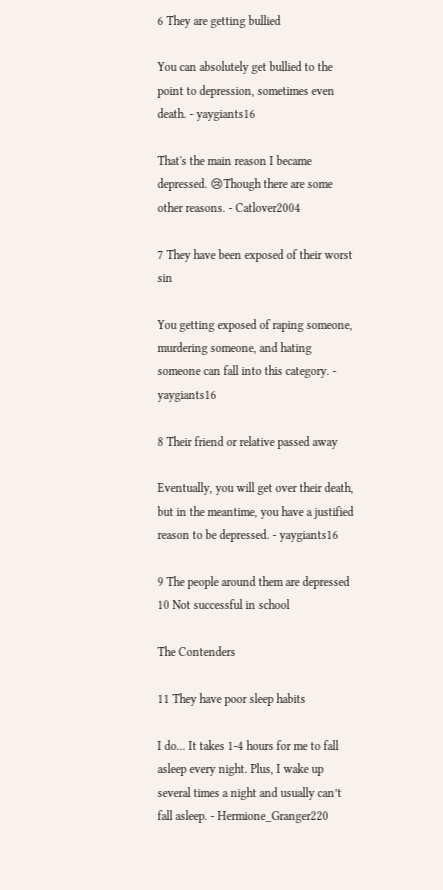6 They are getting bullied

You can absolutely get bullied to the point to depression, sometimes even death. - yaygiants16

That's the main reason I became depressed. 😢Though there are some other reasons. - Catlover2004

7 They have been exposed of their worst sin

You getting exposed of raping someone, murdering someone, and hating someone can fall into this category. - yaygiants16

8 Their friend or relative passed away

Eventually, you will get over their death, but in the meantime, you have a justified reason to be depressed. - yaygiants16

9 The people around them are depressed
10 Not successful in school

The Contenders

11 They have poor sleep habits

I do... It takes 1-4 hours for me to fall asleep every night. Plus, I wake up several times a night and usually can’t fall asleep. - Hermione_Granger220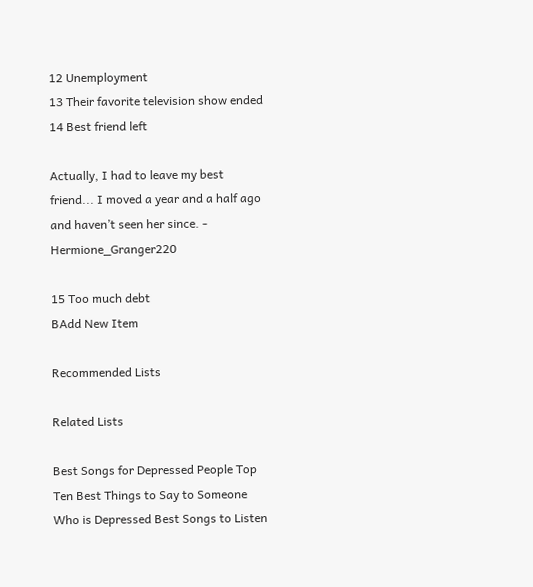12 Unemployment
13 Their favorite television show ended
14 Best friend left

Actually, I had to leave my best friend... I moved a year and a half ago and haven’t seen her since. - Hermione_Granger220

15 Too much debt
BAdd New Item

Recommended Lists

Related Lists

Best Songs for Depressed People Top Ten Best Things to Say to Someone Who is Depressed Best Songs to Listen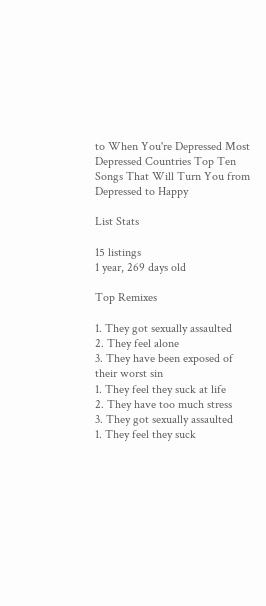to When You're Depressed Most Depressed Countries Top Ten Songs That Will Turn You from Depressed to Happy

List Stats

15 listings
1 year, 269 days old

Top Remixes

1. They got sexually assaulted
2. They feel alone
3. They have been exposed of their worst sin
1. They feel they suck at life
2. They have too much stress
3. They got sexually assaulted
1. They feel they suck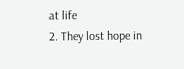at life
2. They lost hope in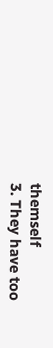themself
3. They have too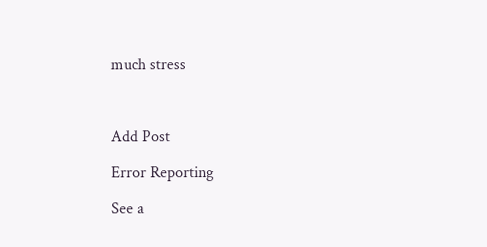much stress



Add Post

Error Reporting

See a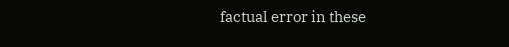factual error in these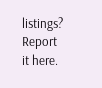listings? Report it here.